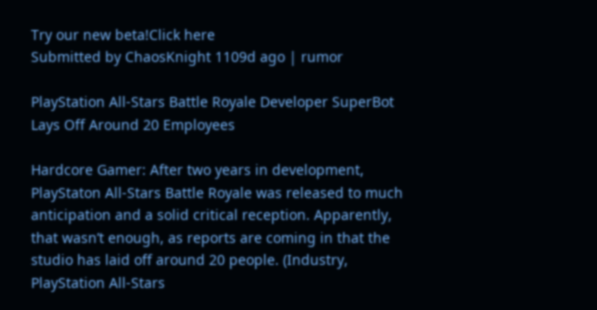Try our new beta!Click here
Submitted by ChaosKnight 1109d ago | rumor

PlayStation All-Stars Battle Royale Developer SuperBot Lays Off Around 20 Employees

Hardcore Gamer: After two years in development, PlayStaton All-Stars Battle Royale was released to much anticipation and a solid critical reception. Apparently, that wasn’t enough, as reports are coming in that the studio has laid off around 20 people. (Industry, PlayStation All-Stars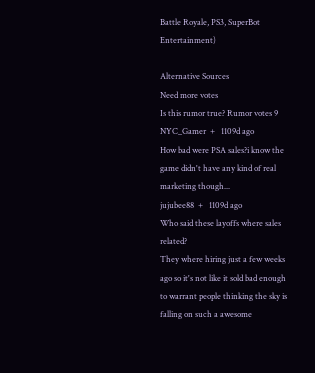Battle Royale, PS3, SuperBot Entertainment)

Alternative Sources
Need more votes
Is this rumor true? Rumor votes 9
NYC_Gamer  +   1109d ago
How bad were PSA sales?i know the game didn't have any kind of real marketing though...
jujubee88  +   1109d ago
Who said these layoffs where sales related?
They where hiring just a few weeks ago so it's not like it sold bad enough to warrant people thinking the sky is falling on such a awesome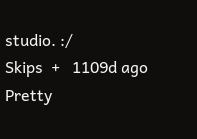studio. :/
Skips  +   1109d ago
Pretty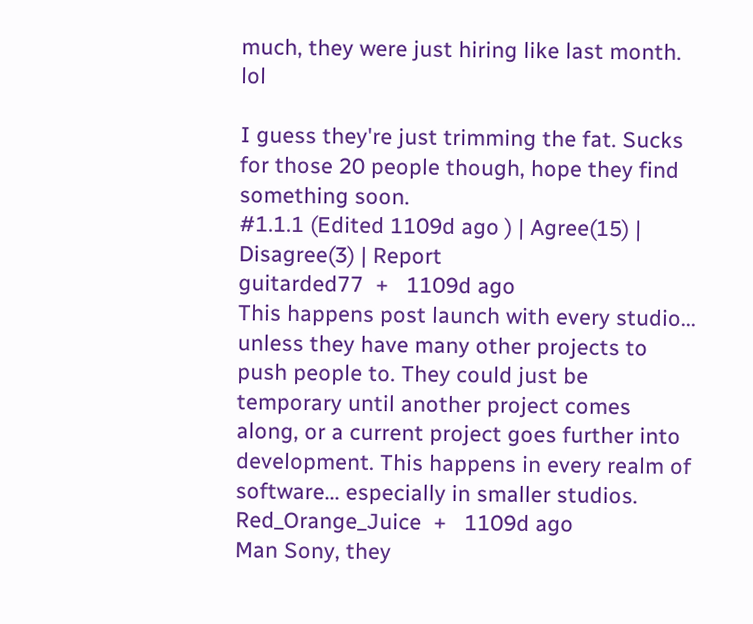much, they were just hiring like last month. lol

I guess they're just trimming the fat. Sucks for those 20 people though, hope they find something soon.
#1.1.1 (Edited 1109d ago ) | Agree(15) | Disagree(3) | Report
guitarded77  +   1109d ago
This happens post launch with every studio... unless they have many other projects to push people to. They could just be temporary until another project comes along, or a current project goes further into development. This happens in every realm of software... especially in smaller studios.
Red_Orange_Juice  +   1109d ago
Man Sony, they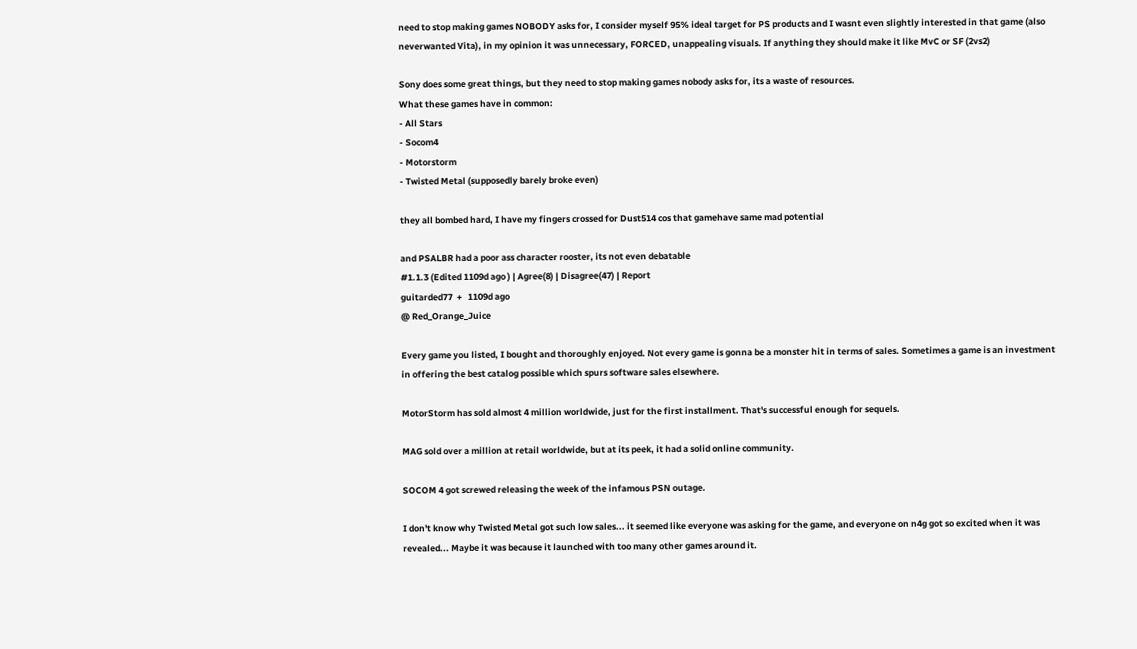need to stop making games NOBODY asks for, I consider myself 95% ideal target for PS products and I wasnt even slightly interested in that game (also neverwanted Vita), in my opinion it was unnecessary, FORCED, unappealing visuals. If anything they should make it like MvC or SF (2vs2)

Sony does some great things, but they need to stop making games nobody asks for, its a waste of resources.
What these games have in common:
- All Stars
- Socom4
- Motorstorm
- Twisted Metal (supposedly barely broke even)

they all bombed hard, I have my fingers crossed for Dust514 cos that gamehave same mad potential

and PSALBR had a poor ass character rooster, its not even debatable
#1.1.3 (Edited 1109d ago ) | Agree(8) | Disagree(47) | Report
guitarded77  +   1109d ago
@ Red_Orange_Juice

Every game you listed, I bought and thoroughly enjoyed. Not every game is gonna be a monster hit in terms of sales. Sometimes a game is an investment in offering the best catalog possible which spurs software sales elsewhere.

MotorStorm has sold almost 4 million worldwide, just for the first installment. That's successful enough for sequels.

MAG sold over a million at retail worldwide, but at its peek, it had a solid online community.

SOCOM 4 got screwed releasing the week of the infamous PSN outage.

I don't know why Twisted Metal got such low sales... it seemed like everyone was asking for the game, and everyone on n4g got so excited when it was revealed... Maybe it was because it launched with too many other games around it.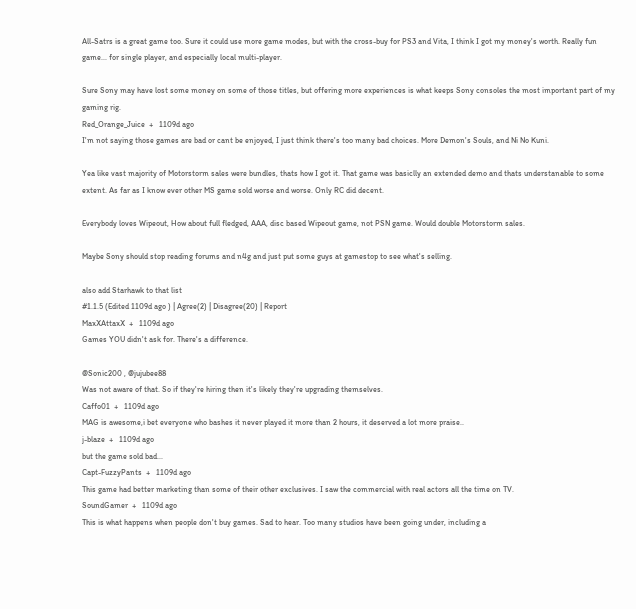All-Satrs is a great game too. Sure it could use more game modes, but with the cross-buy for PS3 and Vita, I think I got my money's worth. Really fun game... for single player, and especially local multi-player.

Sure Sony may have lost some money on some of those titles, but offering more experiences is what keeps Sony consoles the most important part of my gaming rig.
Red_Orange_Juice  +   1109d ago
I'm not saying those games are bad or cant be enjoyed, I just think there's too many bad choices. More Demon's Souls, and Ni No Kuni.

Yea like vast majority of Motorstorm sales were bundles, thats how I got it. That game was basiclly an extended demo and thats understanable to some extent. As far as I know ever other MS game sold worse and worse. Only RC did decent.

Everybody loves Wipeout, How about full fledged, AAA, disc based Wipeout game, not PSN game. Would double Motorstorm sales.

Maybe Sony should stop reading forums and n4g and just put some guys at gamestop to see what's selling.

also add Starhawk to that list
#1.1.5 (Edited 1109d ago ) | Agree(2) | Disagree(20) | Report
MaxXAttaxX  +   1109d ago
Games YOU didn't ask for. There's a difference.

@Sonic200 , @jujubee88
Was not aware of that. So if they're hiring then it's likely they're upgrading themselves.
Caffo01  +   1109d ago
MAG is awesome,i bet everyone who bashes it never played it more than 2 hours, it deserved a lot more praise..
j-blaze  +   1109d ago
but the game sold bad...
Capt-FuzzyPants  +   1109d ago
This game had better marketing than some of their other exclusives. I saw the commercial with real actors all the time on TV.
SoundGamer  +   1109d ago
This is what happens when people don't buy games. Sad to hear. Too many studios have been going under, including a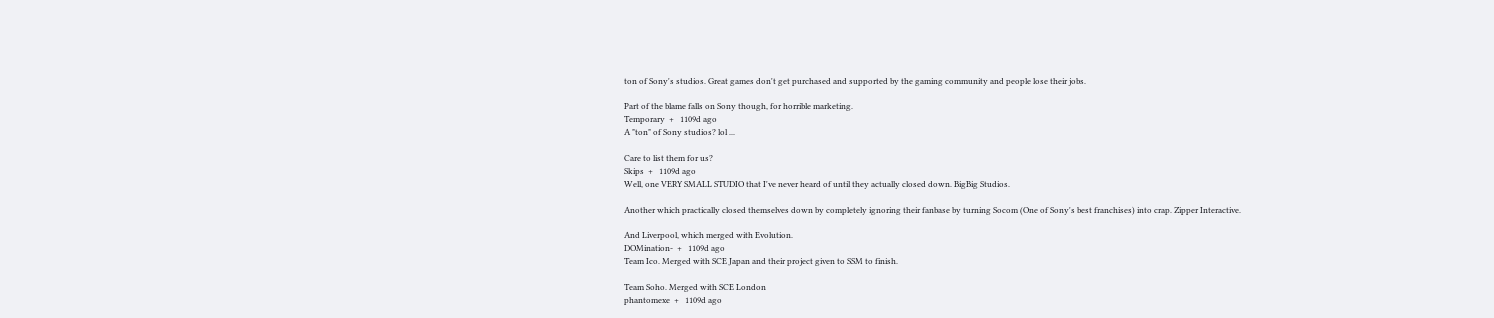ton of Sony's studios. Great games don't get purchased and supported by the gaming community and people lose their jobs.

Part of the blame falls on Sony though, for horrible marketing.
Temporary  +   1109d ago
A "ton" of Sony studios? lol ...

Care to list them for us?
Skips  +   1109d ago
Well, one VERY SMALL STUDIO that I've never heard of until they actually closed down. BigBig Studios.

Another which practically closed themselves down by completely ignoring their fanbase by turning Socom (One of Sony's best franchises) into crap. Zipper Interactive.

And Liverpool, which merged with Evolution.
DOMination-  +   1109d ago
Team Ico. Merged with SCE Japan and their project given to SSM to finish.

Team Soho. Merged with SCE London
phantomexe  +   1109d ago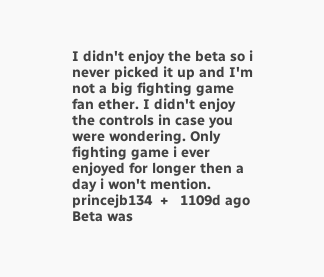I didn't enjoy the beta so i never picked it up and I'm not a big fighting game fan ether. I didn't enjoy the controls in case you were wondering. Only fighting game i ever enjoyed for longer then a day i won't mention.
princejb134  +   1109d ago
Beta was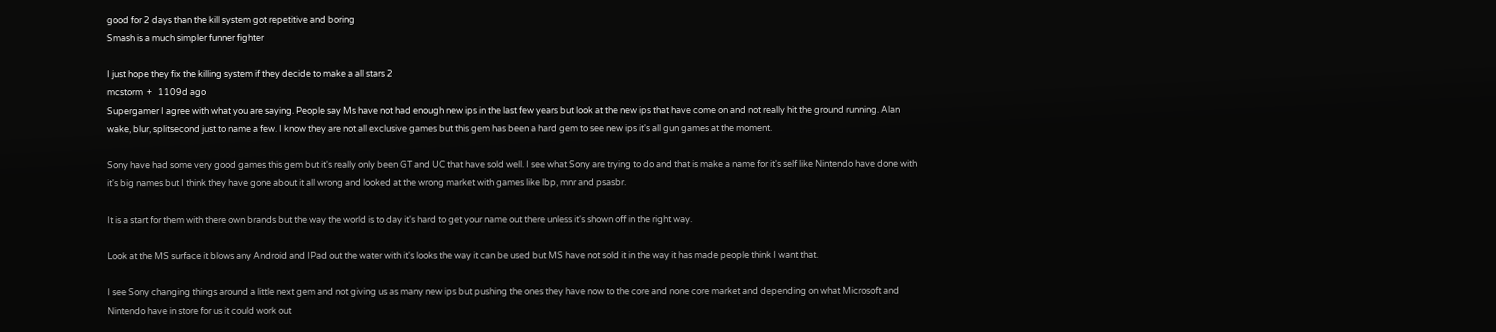good for 2 days than the kill system got repetitive and boring
Smash is a much simpler funner fighter

I just hope they fix the killing system if they decide to make a all stars 2
mcstorm  +   1109d ago
Supergamer I agree with what you are saying. People say Ms have not had enough new ips in the last few years but look at the new ips that have come on and not really hit the ground running. Alan wake, blur, splitsecond just to name a few. I know they are not all exclusive games but this gem has been a hard gem to see new ips it's all gun games at the moment.

Sony have had some very good games this gem but it's really only been GT and UC that have sold well. I see what Sony are trying to do and that is make a name for it's self like Nintendo have done with it's big names but I think they have gone about it all wrong and looked at the wrong market with games like lbp, mnr and psasbr.

It is a start for them with there own brands but the way the world is to day it's hard to get your name out there unless it's shown off in the right way.

Look at the MS surface it blows any Android and IPad out the water with it's looks the way it can be used but MS have not sold it in the way it has made people think I want that.

I see Sony changing things around a little next gem and not giving us as many new ips but pushing the ones they have now to the core and none core market and depending on what Microsoft and Nintendo have in store for us it could work out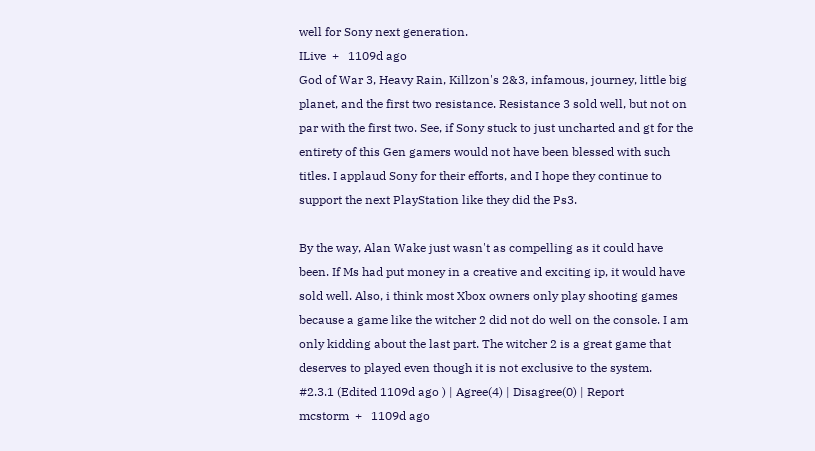well for Sony next generation.
ILive  +   1109d ago
God of War 3, Heavy Rain, Killzon's 2&3, infamous, journey, little big planet, and the first two resistance. Resistance 3 sold well, but not on par with the first two. See, if Sony stuck to just uncharted and gt for the entirety of this Gen gamers would not have been blessed with such titles. I applaud Sony for their efforts, and I hope they continue to support the next PlayStation like they did the Ps3.

By the way, Alan Wake just wasn't as compelling as it could have been. If Ms had put money in a creative and exciting ip, it would have sold well. Also, i think most Xbox owners only play shooting games because a game like the witcher 2 did not do well on the console. I am only kidding about the last part. The witcher 2 is a great game that deserves to played even though it is not exclusive to the system.
#2.3.1 (Edited 1109d ago ) | Agree(4) | Disagree(0) | Report
mcstorm  +   1109d ago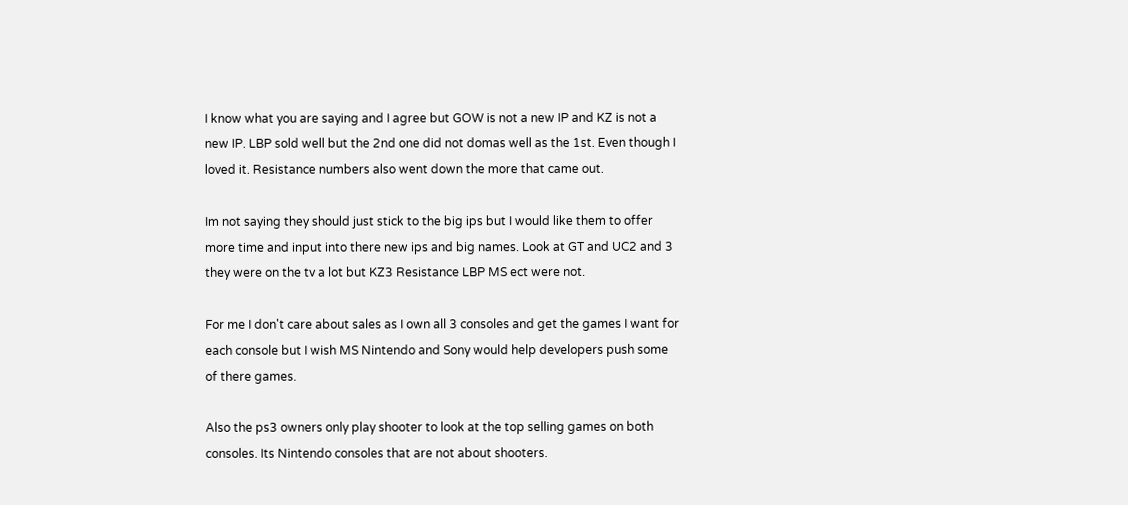I know what you are saying and I agree but GOW is not a new IP and KZ is not a new IP. LBP sold well but the 2nd one did not domas well as the 1st. Even though I loved it. Resistance numbers also went down the more that came out.

Im not saying they should just stick to the big ips but I would like them to offer more time and input into there new ips and big names. Look at GT and UC2 and 3 they were on the tv a lot but KZ3 Resistance LBP MS ect were not.

For me I don't care about sales as I own all 3 consoles and get the games I want for each console but I wish MS Nintendo and Sony would help developers push some of there games.

Also the ps3 owners only play shooter to look at the top selling games on both consoles. Its Nintendo consoles that are not about shooters.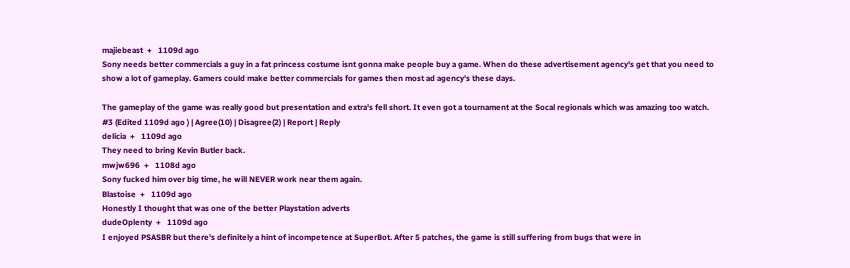majiebeast  +   1109d ago
Sony needs better commercials a guy in a fat princess costume isnt gonna make people buy a game. When do these advertisement agency's get that you need to show a lot of gameplay. Gamers could make better commercials for games then most ad agency's these days.

The gameplay of the game was really good but presentation and extra's fell short. It even got a tournament at the Socal regionals which was amazing too watch.
#3 (Edited 1109d ago ) | Agree(10) | Disagree(2) | Report | Reply
delicia  +   1109d ago
They need to bring Kevin Butler back.
mwjw696  +   1108d ago
Sony fucked him over big time, he will NEVER work near them again.
Blastoise  +   1109d ago
Honestly I thought that was one of the better Playstation adverts
dudeOplenty  +   1109d ago
I enjoyed PSASBR but there's definitely a hint of incompetence at SuperBot. After 5 patches, the game is still suffering from bugs that were in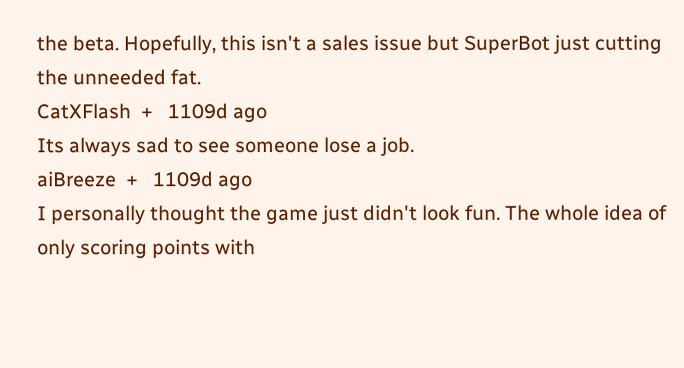the beta. Hopefully, this isn't a sales issue but SuperBot just cutting the unneeded fat.
CatXFlash  +   1109d ago
Its always sad to see someone lose a job.
aiBreeze  +   1109d ago
I personally thought the game just didn't look fun. The whole idea of only scoring points with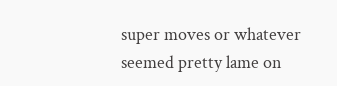super moves or whatever seemed pretty lame on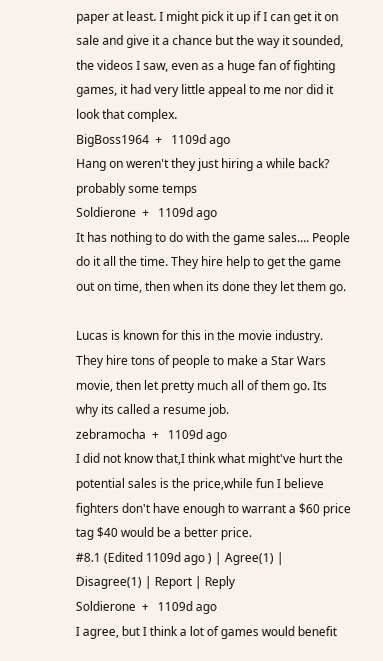paper at least. I might pick it up if I can get it on sale and give it a chance but the way it sounded, the videos I saw, even as a huge fan of fighting games, it had very little appeal to me nor did it look that complex.
BigBoss1964  +   1109d ago
Hang on weren't they just hiring a while back? probably some temps
Soldierone  +   1109d ago
It has nothing to do with the game sales.... People do it all the time. They hire help to get the game out on time, then when its done they let them go.

Lucas is known for this in the movie industry. They hire tons of people to make a Star Wars movie, then let pretty much all of them go. Its why its called a resume job.
zebramocha  +   1109d ago
I did not know that,I think what might've hurt the potential sales is the price,while fun I believe fighters don't have enough to warrant a $60 price tag $40 would be a better price.
#8.1 (Edited 1109d ago ) | Agree(1) | Disagree(1) | Report | Reply
Soldierone  +   1109d ago
I agree, but I think a lot of games would benefit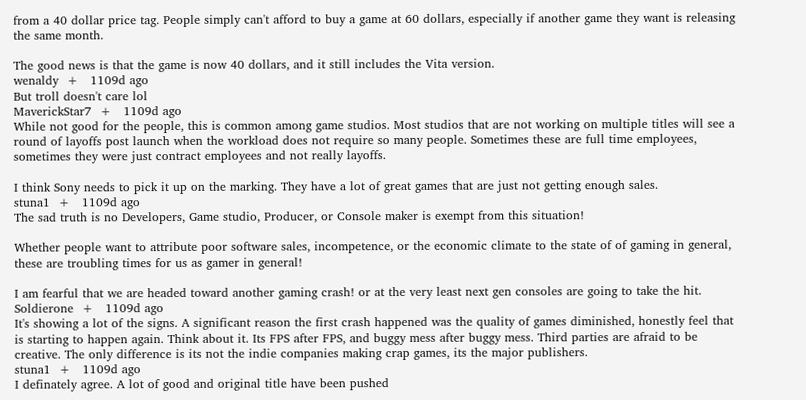from a 40 dollar price tag. People simply can't afford to buy a game at 60 dollars, especially if another game they want is releasing the same month.

The good news is that the game is now 40 dollars, and it still includes the Vita version.
wenaldy  +   1109d ago
But troll doesn't care lol
MaverickStar7  +   1109d ago
While not good for the people, this is common among game studios. Most studios that are not working on multiple titles will see a round of layoffs post launch when the workload does not require so many people. Sometimes these are full time employees, sometimes they were just contract employees and not really layoffs.

I think Sony needs to pick it up on the marking. They have a lot of great games that are just not getting enough sales.
stuna1  +   1109d ago
The sad truth is no Developers, Game studio, Producer, or Console maker is exempt from this situation!

Whether people want to attribute poor software sales, incompetence, or the economic climate to the state of of gaming in general, these are troubling times for us as gamer in general!

I am fearful that we are headed toward another gaming crash! or at the very least next gen consoles are going to take the hit.
Soldierone  +   1109d ago
It's showing a lot of the signs. A significant reason the first crash happened was the quality of games diminished, honestly feel that is starting to happen again. Think about it. Its FPS after FPS, and buggy mess after buggy mess. Third parties are afraid to be creative. The only difference is its not the indie companies making crap games, its the major publishers.
stuna1  +   1109d ago
I definately agree. A lot of good and original title have been pushed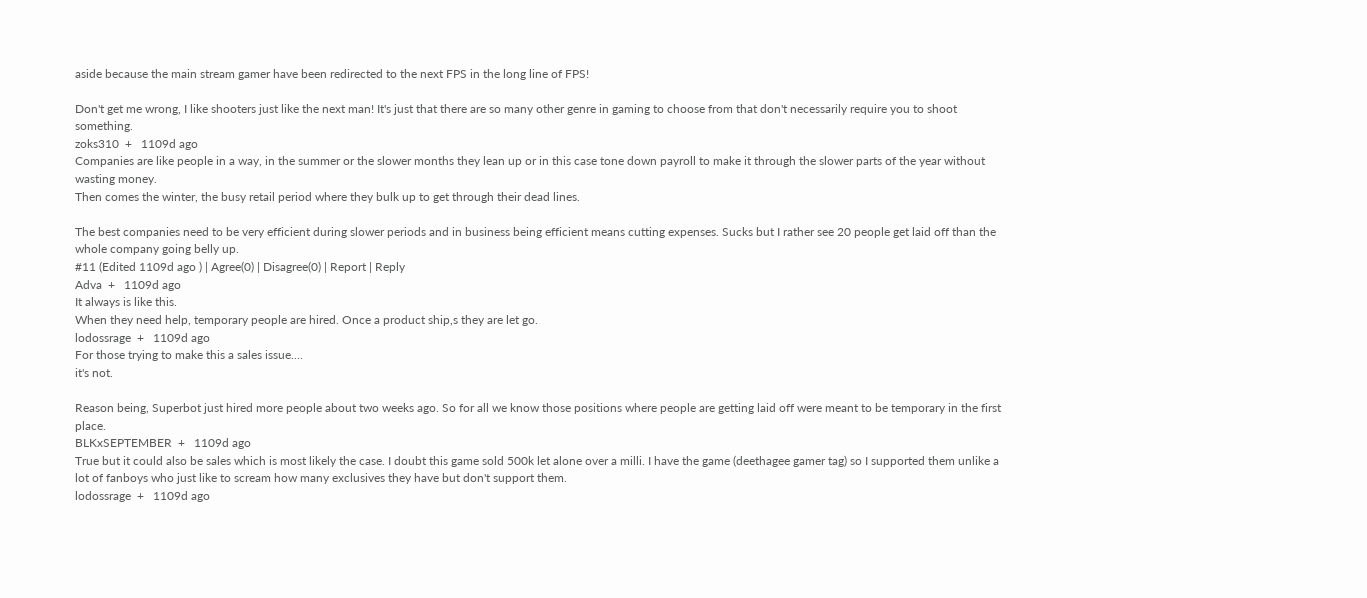aside because the main stream gamer have been redirected to the next FPS in the long line of FPS!

Don't get me wrong, I like shooters just like the next man! It's just that there are so many other genre in gaming to choose from that don't necessarily require you to shoot something.
zoks310  +   1109d ago
Companies are like people in a way, in the summer or the slower months they lean up or in this case tone down payroll to make it through the slower parts of the year without wasting money.
Then comes the winter, the busy retail period where they bulk up to get through their dead lines.

The best companies need to be very efficient during slower periods and in business being efficient means cutting expenses. Sucks but I rather see 20 people get laid off than the whole company going belly up.
#11 (Edited 1109d ago ) | Agree(0) | Disagree(0) | Report | Reply
Adva  +   1109d ago
It always is like this.
When they need help, temporary people are hired. Once a product ship,s they are let go.
lodossrage  +   1109d ago
For those trying to make this a sales issue....
it's not.

Reason being, Superbot just hired more people about two weeks ago. So for all we know those positions where people are getting laid off were meant to be temporary in the first place.
BLKxSEPTEMBER  +   1109d ago
True but it could also be sales which is most likely the case. I doubt this game sold 500k let alone over a milli. I have the game (deethagee gamer tag) so I supported them unlike a lot of fanboys who just like to scream how many exclusives they have but don't support them.
lodossrage  +   1109d ago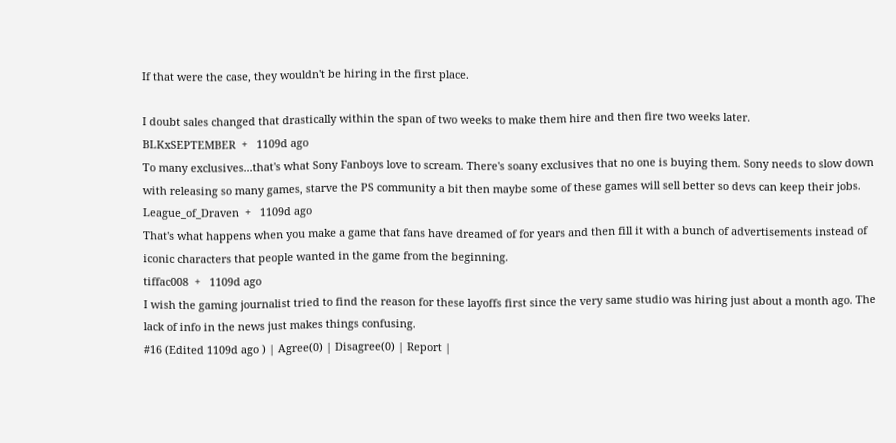If that were the case, they wouldn't be hiring in the first place.

I doubt sales changed that drastically within the span of two weeks to make them hire and then fire two weeks later.
BLKxSEPTEMBER  +   1109d ago
To many exclusives...that's what Sony Fanboys love to scream. There's soany exclusives that no one is buying them. Sony needs to slow down with releasing so many games, starve the PS community a bit then maybe some of these games will sell better so devs can keep their jobs.
League_of_Draven  +   1109d ago
That's what happens when you make a game that fans have dreamed of for years and then fill it with a bunch of advertisements instead of iconic characters that people wanted in the game from the beginning.
tiffac008  +   1109d ago
I wish the gaming journalist tried to find the reason for these layoffs first since the very same studio was hiring just about a month ago. The lack of info in the news just makes things confusing.
#16 (Edited 1109d ago ) | Agree(0) | Disagree(0) | Report |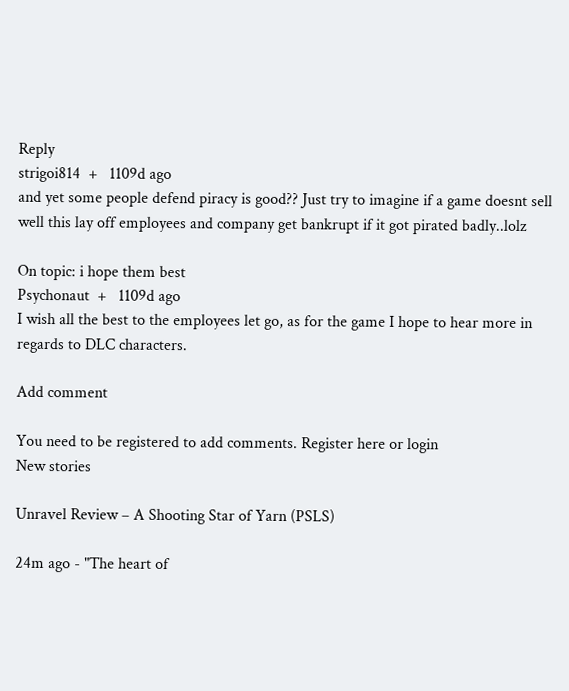Reply
strigoi814  +   1109d ago
and yet some people defend piracy is good?? Just try to imagine if a game doesnt sell well this lay off employees and company get bankrupt if it got pirated badly..lolz

On topic: i hope them best
Psychonaut  +   1109d ago
I wish all the best to the employees let go, as for the game I hope to hear more in regards to DLC characters.

Add comment

You need to be registered to add comments. Register here or login
New stories

Unravel Review – A Shooting Star of Yarn (PSLS)

24m ago - "The heart of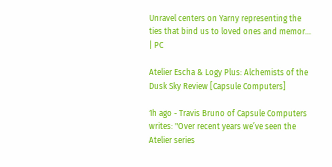Unravel centers on Yarny representing the ties that bind us to loved ones and memor... | PC

Atelier Escha & Logy Plus: Alchemists of the Dusk Sky Review [Capsule Computers]

1h ago - Travis Bruno of Capsule Computers writes: "Over recent years we’ve seen the Atelier series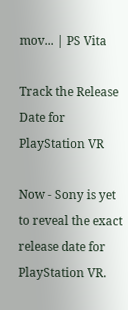mov... | PS Vita

Track the Release Date for PlayStation VR

Now - Sony is yet to reveal the exact release date for PlayStation VR.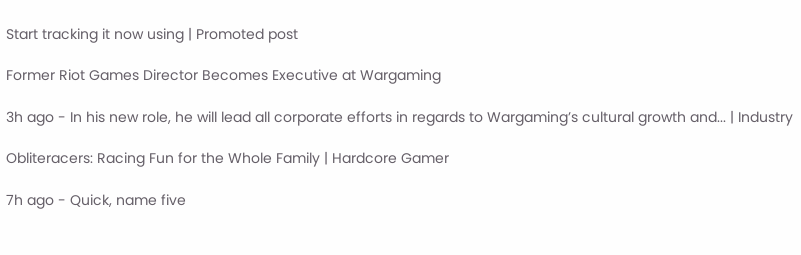Start tracking it now using | Promoted post

Former Riot Games Director Becomes Executive at Wargaming

3h ago - In his new role, he will lead all corporate efforts in regards to Wargaming’s cultural growth and... | Industry

Obliteracers: Racing Fun for the Whole Family | Hardcore Gamer

7h ago - Quick, name five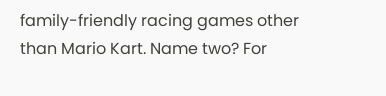family-friendly racing games other than Mario Kart. Name two? For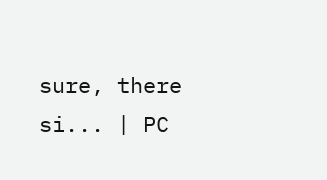sure, there si... | PC